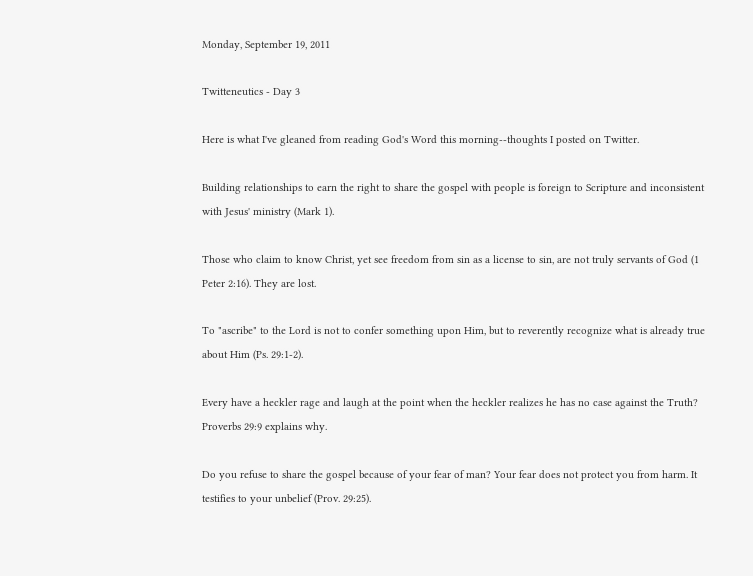Monday, September 19, 2011

Twitteneutics - Day 3

Here is what I've gleaned from reading God's Word this morning--thoughts I posted on Twitter.

Building relationships to earn the right to share the gospel with people is foreign to Scripture and inconsistent with Jesus' ministry (Mark 1).

Those who claim to know Christ, yet see freedom from sin as a license to sin, are not truly servants of God (1 Peter 2:16). They are lost.

To "ascribe" to the Lord is not to confer something upon Him, but to reverently recognize what is already true about Him (Ps. 29:1-2).

Every have a heckler rage and laugh at the point when the heckler realizes he has no case against the Truth? Proverbs 29:9 explains why.

Do you refuse to share the gospel because of your fear of man? Your fear does not protect you from harm. It testifies to your unbelief (Prov. 29:25).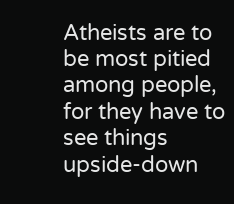Atheists are to be most pitied among people, for they have to see things upside-down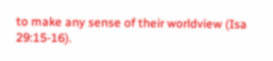to make any sense of their worldview (Isa 29:15-16).